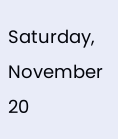Saturday, November 20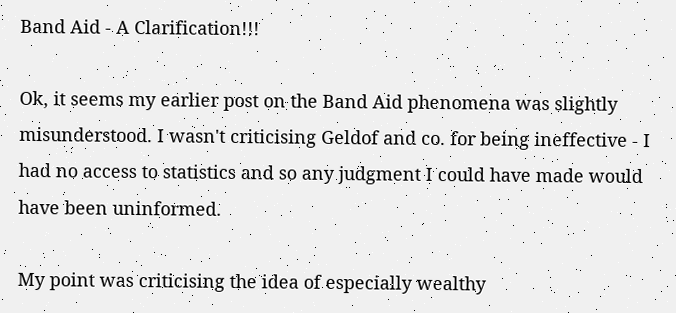Band Aid - A Clarification!!!

Ok, it seems my earlier post on the Band Aid phenomena was slightly misunderstood. I wasn't criticising Geldof and co. for being ineffective - I had no access to statistics and so any judgment I could have made would have been uninformed.

My point was criticising the idea of especially wealthy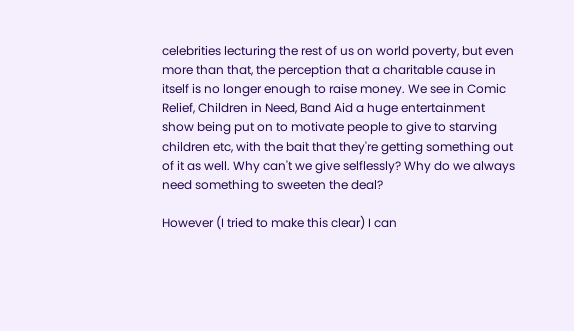celebrities lecturing the rest of us on world poverty, but even more than that, the perception that a charitable cause in itself is no longer enough to raise money. We see in Comic Relief, Children in Need, Band Aid a huge entertainment show being put on to motivate people to give to starving children etc, with the bait that they're getting something out of it as well. Why can't we give selflessly? Why do we always need something to sweeten the deal?

However (I tried to make this clear) I can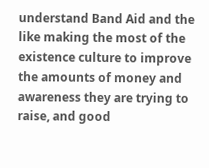understand Band Aid and the like making the most of the existence culture to improve the amounts of money and awareness they are trying to raise, and good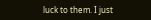luck to them. I just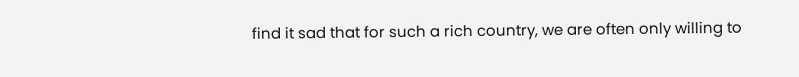find it sad that for such a rich country, we are often only willing to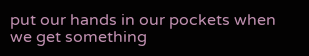put our hands in our pockets when we get something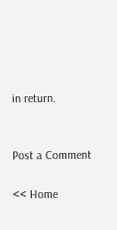in return.


Post a Comment

<< Home